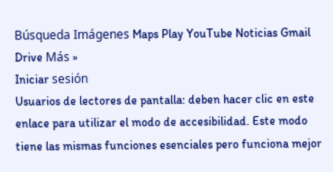Búsqueda Imágenes Maps Play YouTube Noticias Gmail Drive Más »
Iniciar sesión
Usuarios de lectores de pantalla: deben hacer clic en este enlace para utilizar el modo de accesibilidad. Este modo tiene las mismas funciones esenciales pero funciona mejor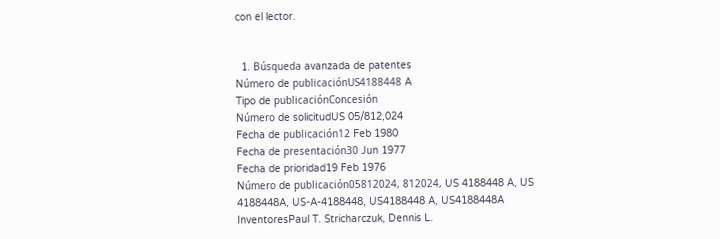con el lector.


  1. Búsqueda avanzada de patentes
Número de publicaciónUS4188448 A
Tipo de publicaciónConcesión
Número de solicitudUS 05/812,024
Fecha de publicación12 Feb 1980
Fecha de presentación30 Jun 1977
Fecha de prioridad19 Feb 1976
Número de publicación05812024, 812024, US 4188448 A, US 4188448A, US-A-4188448, US4188448 A, US4188448A
InventoresPaul T. Stricharczuk, Dennis L.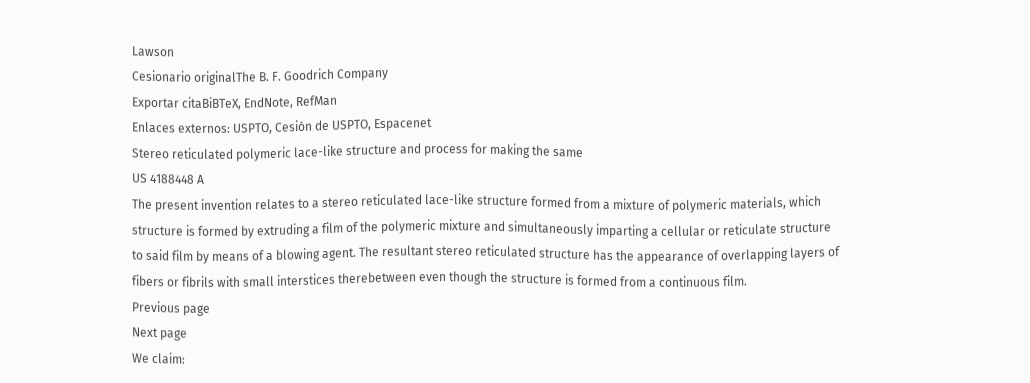Lawson
Cesionario originalThe B. F. Goodrich Company
Exportar citaBiBTeX, EndNote, RefMan
Enlaces externos: USPTO, Cesión de USPTO, Espacenet
Stereo reticulated polymeric lace-like structure and process for making the same
US 4188448 A
The present invention relates to a stereo reticulated lace-like structure formed from a mixture of polymeric materials, which structure is formed by extruding a film of the polymeric mixture and simultaneously imparting a cellular or reticulate structure to said film by means of a blowing agent. The resultant stereo reticulated structure has the appearance of overlapping layers of fibers or fibrils with small interstices therebetween even though the structure is formed from a continuous film.
Previous page
Next page
We claim: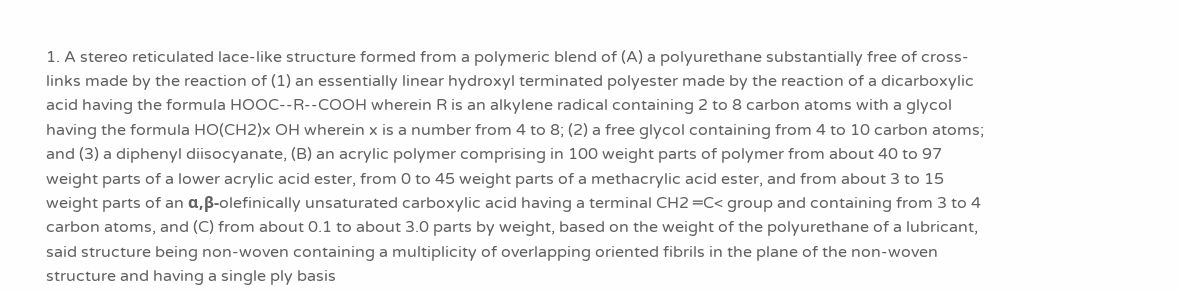1. A stereo reticulated lace-like structure formed from a polymeric blend of (A) a polyurethane substantially free of cross-links made by the reaction of (1) an essentially linear hydroxyl terminated polyester made by the reaction of a dicarboxylic acid having the formula HOOC--R--COOH wherein R is an alkylene radical containing 2 to 8 carbon atoms with a glycol having the formula HO(CH2)x OH wherein x is a number from 4 to 8; (2) a free glycol containing from 4 to 10 carbon atoms; and (3) a diphenyl diisocyanate, (B) an acrylic polymer comprising in 100 weight parts of polymer from about 40 to 97 weight parts of a lower acrylic acid ester, from 0 to 45 weight parts of a methacrylic acid ester, and from about 3 to 15 weight parts of an α,β-olefinically unsaturated carboxylic acid having a terminal CH2 ═C< group and containing from 3 to 4 carbon atoms, and (C) from about 0.1 to about 3.0 parts by weight, based on the weight of the polyurethane of a lubricant, said structure being non-woven containing a multiplicity of overlapping oriented fibrils in the plane of the non-woven structure and having a single ply basis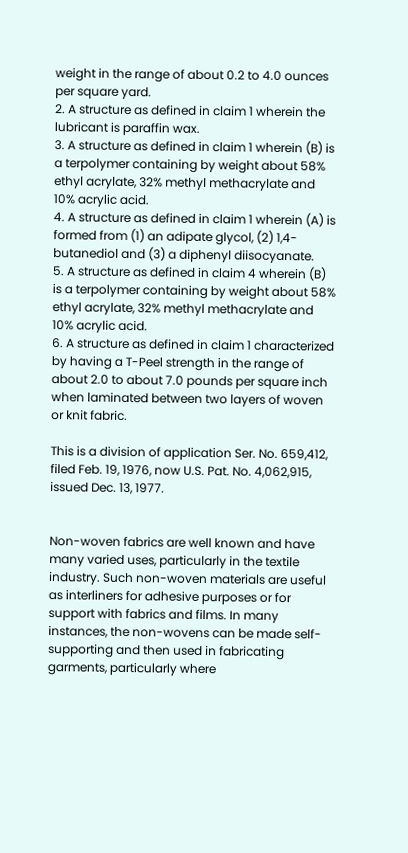weight in the range of about 0.2 to 4.0 ounces per square yard.
2. A structure as defined in claim 1 wherein the lubricant is paraffin wax.
3. A structure as defined in claim 1 wherein (B) is a terpolymer containing by weight about 58% ethyl acrylate, 32% methyl methacrylate and 10% acrylic acid.
4. A structure as defined in claim 1 wherein (A) is formed from (1) an adipate glycol, (2) 1,4-butanediol and (3) a diphenyl diisocyanate.
5. A structure as defined in claim 4 wherein (B) is a terpolymer containing by weight about 58% ethyl acrylate, 32% methyl methacrylate and 10% acrylic acid.
6. A structure as defined in claim 1 characterized by having a T-Peel strength in the range of about 2.0 to about 7.0 pounds per square inch when laminated between two layers of woven or knit fabric.

This is a division of application Ser. No. 659,412, filed Feb. 19, 1976, now U.S. Pat. No. 4,062,915, issued Dec. 13, 1977.


Non-woven fabrics are well known and have many varied uses, particularly in the textile industry. Such non-woven materials are useful as interliners for adhesive purposes or for support with fabrics and films. In many instances, the non-wovens can be made self-supporting and then used in fabricating garments, particularly where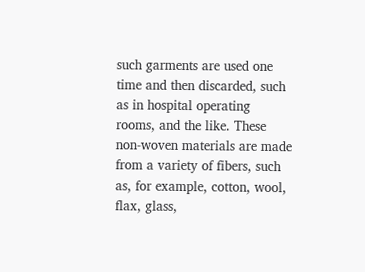such garments are used one time and then discarded, such as in hospital operating rooms, and the like. These non-woven materials are made from a variety of fibers, such as, for example, cotton, wool, flax, glass,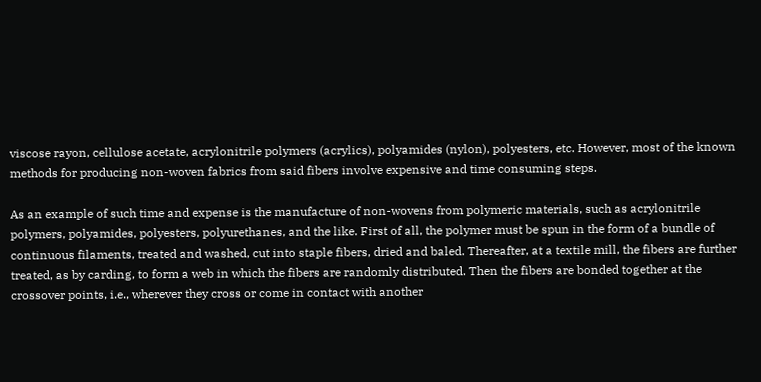viscose rayon, cellulose acetate, acrylonitrile polymers (acrylics), polyamides (nylon), polyesters, etc. However, most of the known methods for producing non-woven fabrics from said fibers involve expensive and time consuming steps.

As an example of such time and expense is the manufacture of non-wovens from polymeric materials, such as acrylonitrile polymers, polyamides, polyesters, polyurethanes, and the like. First of all, the polymer must be spun in the form of a bundle of continuous filaments, treated and washed, cut into staple fibers, dried and baled. Thereafter, at a textile mill, the fibers are further treated, as by carding, to form a web in which the fibers are randomly distributed. Then the fibers are bonded together at the crossover points, i.e., wherever they cross or come in contact with another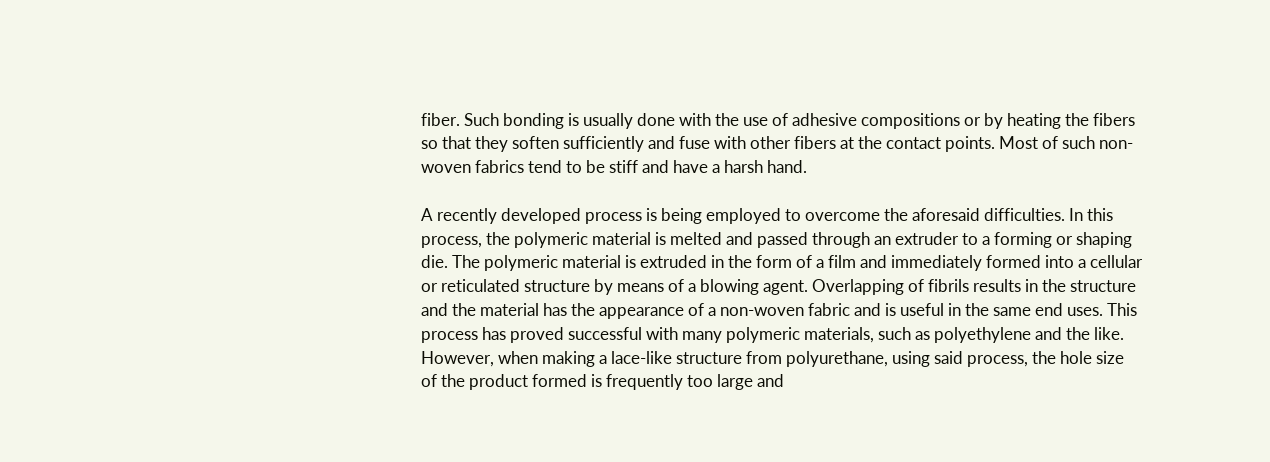fiber. Such bonding is usually done with the use of adhesive compositions or by heating the fibers so that they soften sufficiently and fuse with other fibers at the contact points. Most of such non-woven fabrics tend to be stiff and have a harsh hand.

A recently developed process is being employed to overcome the aforesaid difficulties. In this process, the polymeric material is melted and passed through an extruder to a forming or shaping die. The polymeric material is extruded in the form of a film and immediately formed into a cellular or reticulated structure by means of a blowing agent. Overlapping of fibrils results in the structure and the material has the appearance of a non-woven fabric and is useful in the same end uses. This process has proved successful with many polymeric materials, such as polyethylene and the like. However, when making a lace-like structure from polyurethane, using said process, the hole size of the product formed is frequently too large and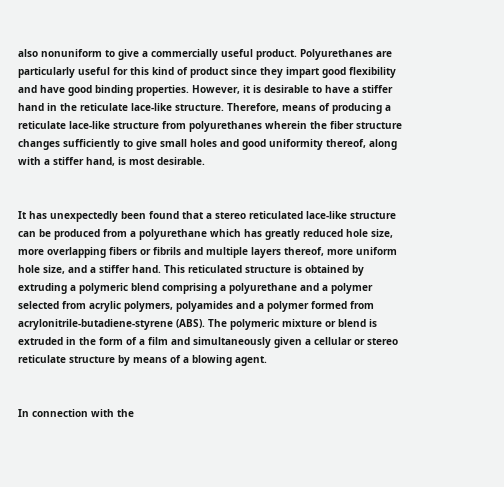also nonuniform to give a commercially useful product. Polyurethanes are particularly useful for this kind of product since they impart good flexibility and have good binding properties. However, it is desirable to have a stiffer hand in the reticulate lace-like structure. Therefore, means of producing a reticulate lace-like structure from polyurethanes wherein the fiber structure changes sufficiently to give small holes and good uniformity thereof, along with a stiffer hand, is most desirable.


It has unexpectedly been found that a stereo reticulated lace-like structure can be produced from a polyurethane which has greatly reduced hole size, more overlapping fibers or fibrils and multiple layers thereof, more uniform hole size, and a stiffer hand. This reticulated structure is obtained by extruding a polymeric blend comprising a polyurethane and a polymer selected from acrylic polymers, polyamides and a polymer formed from acrylonitrile-butadiene-styrene (ABS). The polymeric mixture or blend is extruded in the form of a film and simultaneously given a cellular or stereo reticulate structure by means of a blowing agent.


In connection with the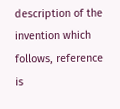description of the invention which follows, reference is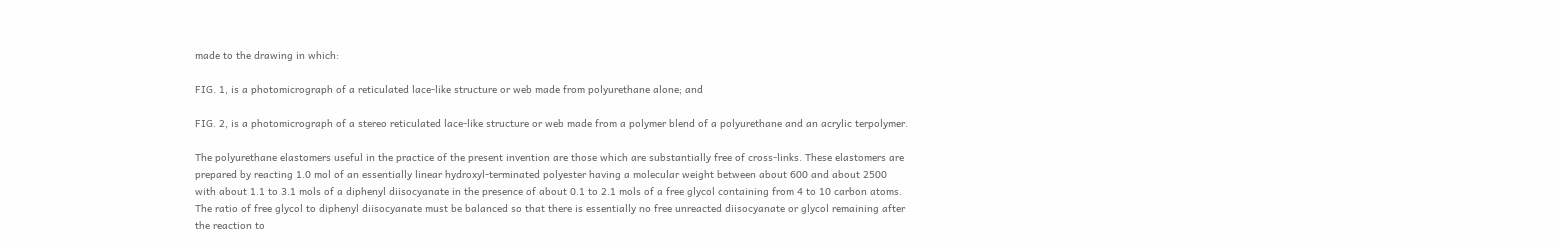made to the drawing in which:

FIG. 1, is a photomicrograph of a reticulated lace-like structure or web made from polyurethane alone; and

FIG. 2, is a photomicrograph of a stereo reticulated lace-like structure or web made from a polymer blend of a polyurethane and an acrylic terpolymer.

The polyurethane elastomers useful in the practice of the present invention are those which are substantially free of cross-links. These elastomers are prepared by reacting 1.0 mol of an essentially linear hydroxyl-terminated polyester having a molecular weight between about 600 and about 2500 with about 1.1 to 3.1 mols of a diphenyl diisocyanate in the presence of about 0.1 to 2.1 mols of a free glycol containing from 4 to 10 carbon atoms. The ratio of free glycol to diphenyl diisocyanate must be balanced so that there is essentially no free unreacted diisocyanate or glycol remaining after the reaction to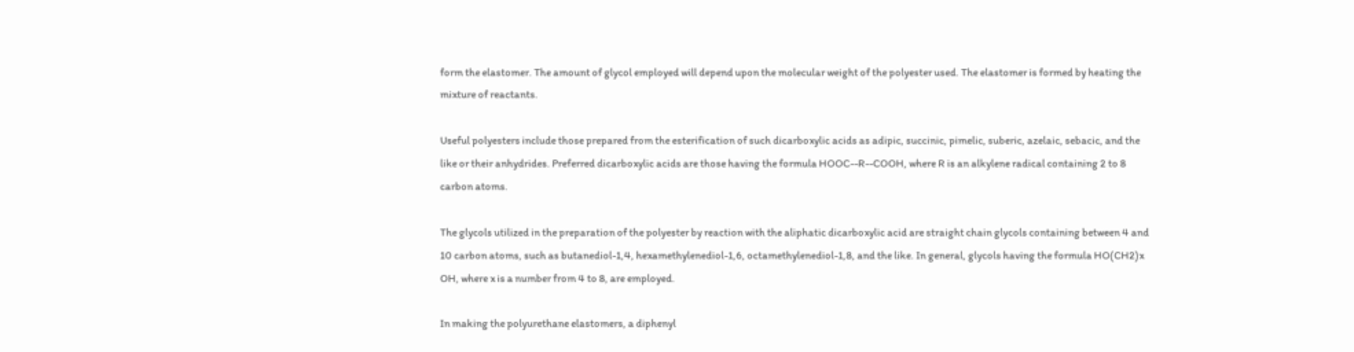form the elastomer. The amount of glycol employed will depend upon the molecular weight of the polyester used. The elastomer is formed by heating the mixture of reactants.

Useful polyesters include those prepared from the esterification of such dicarboxylic acids as adipic, succinic, pimelic, suberic, azelaic, sebacic, and the like or their anhydrides. Preferred dicarboxylic acids are those having the formula HOOC--R--COOH, where R is an alkylene radical containing 2 to 8 carbon atoms.

The glycols utilized in the preparation of the polyester by reaction with the aliphatic dicarboxylic acid are straight chain glycols containing between 4 and 10 carbon atoms, such as butanediol-1,4, hexamethylenediol-1,6, octamethylenediol-1,8, and the like. In general, glycols having the formula HO(CH2)x OH, where x is a number from 4 to 8, are employed.

In making the polyurethane elastomers, a diphenyl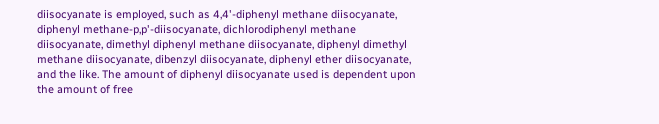diisocyanate is employed, such as 4,4'-diphenyl methane diisocyanate, diphenyl methane-p,p'-diisocyanate, dichlorodiphenyl methane diisocyanate, dimethyl diphenyl methane diisocyanate, diphenyl dimethyl methane diisocyanate, dibenzyl diisocyanate, diphenyl ether diisocyanate, and the like. The amount of diphenyl diisocyanate used is dependent upon the amount of free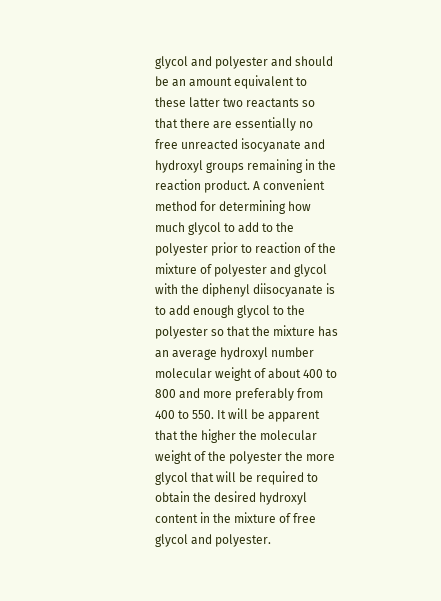glycol and polyester and should be an amount equivalent to these latter two reactants so that there are essentially no free unreacted isocyanate and hydroxyl groups remaining in the reaction product. A convenient method for determining how much glycol to add to the polyester prior to reaction of the mixture of polyester and glycol with the diphenyl diisocyanate is to add enough glycol to the polyester so that the mixture has an average hydroxyl number molecular weight of about 400 to 800 and more preferably from 400 to 550. It will be apparent that the higher the molecular weight of the polyester the more glycol that will be required to obtain the desired hydroxyl content in the mixture of free glycol and polyester.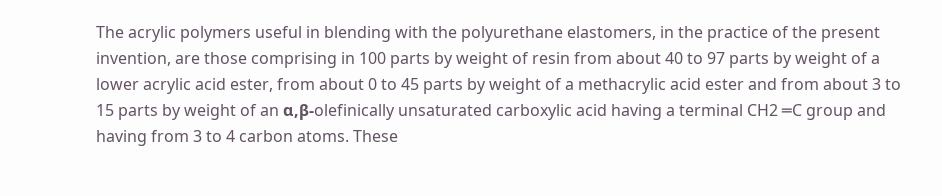The acrylic polymers useful in blending with the polyurethane elastomers, in the practice of the present invention, are those comprising in 100 parts by weight of resin from about 40 to 97 parts by weight of a lower acrylic acid ester, from about 0 to 45 parts by weight of a methacrylic acid ester and from about 3 to 15 parts by weight of an α,β-olefinically unsaturated carboxylic acid having a terminal CH2 ═C group and having from 3 to 4 carbon atoms. These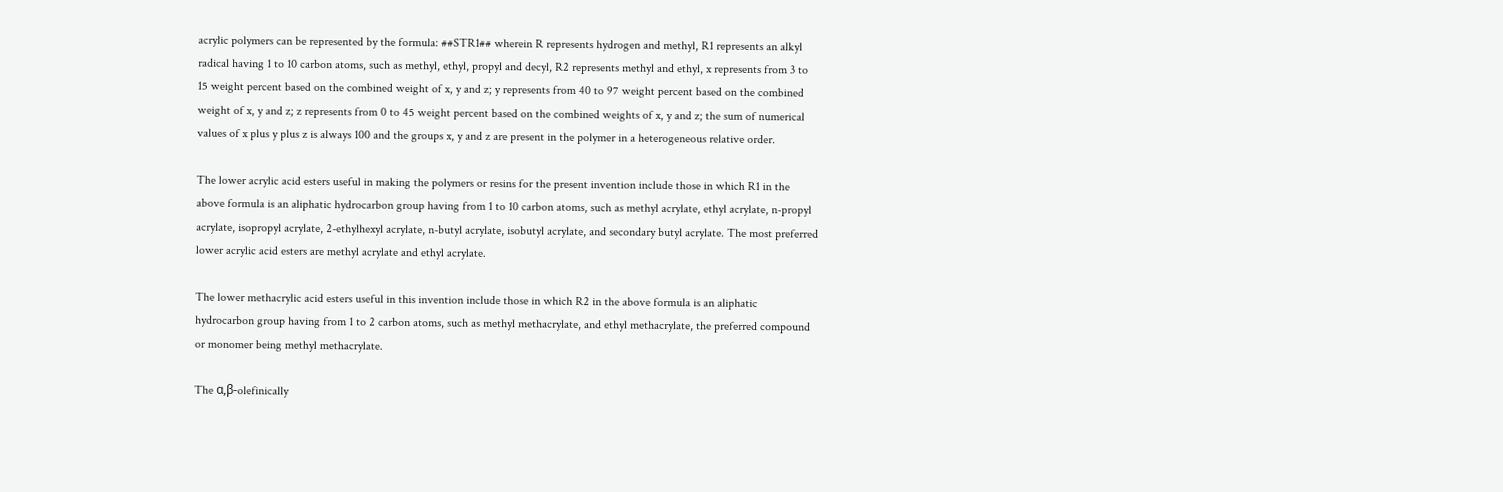acrylic polymers can be represented by the formula: ##STR1## wherein R represents hydrogen and methyl, R1 represents an alkyl radical having 1 to 10 carbon atoms, such as methyl, ethyl, propyl and decyl, R2 represents methyl and ethyl, x represents from 3 to 15 weight percent based on the combined weight of x, y and z; y represents from 40 to 97 weight percent based on the combined weight of x, y and z; z represents from 0 to 45 weight percent based on the combined weights of x, y and z; the sum of numerical values of x plus y plus z is always 100 and the groups x, y and z are present in the polymer in a heterogeneous relative order.

The lower acrylic acid esters useful in making the polymers or resins for the present invention include those in which R1 in the above formula is an aliphatic hydrocarbon group having from 1 to 10 carbon atoms, such as methyl acrylate, ethyl acrylate, n-propyl acrylate, isopropyl acrylate, 2-ethylhexyl acrylate, n-butyl acrylate, isobutyl acrylate, and secondary butyl acrylate. The most preferred lower acrylic acid esters are methyl acrylate and ethyl acrylate.

The lower methacrylic acid esters useful in this invention include those in which R2 in the above formula is an aliphatic hydrocarbon group having from 1 to 2 carbon atoms, such as methyl methacrylate, and ethyl methacrylate, the preferred compound or monomer being methyl methacrylate.

The α,β-olefinically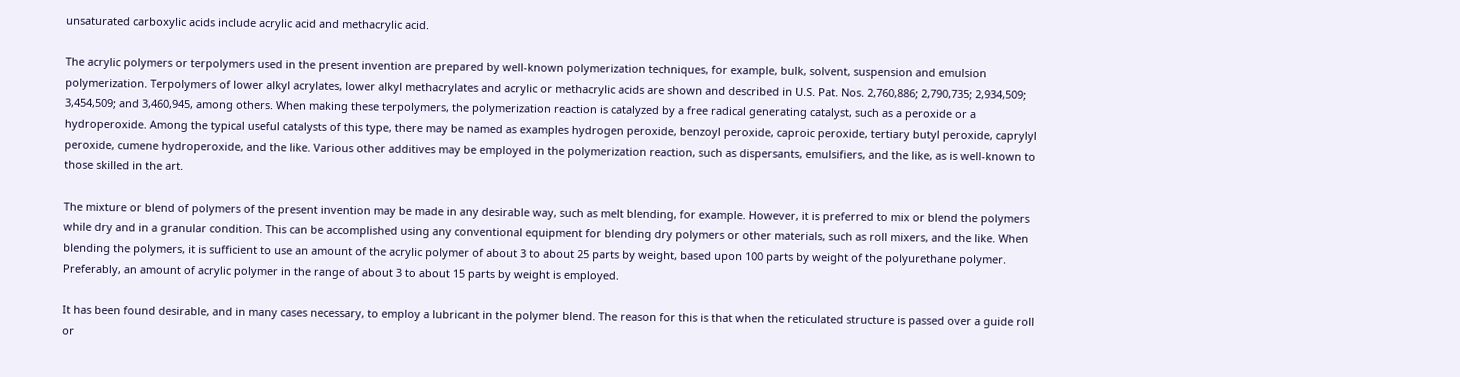unsaturated carboxylic acids include acrylic acid and methacrylic acid.

The acrylic polymers or terpolymers used in the present invention are prepared by well-known polymerization techniques, for example, bulk, solvent, suspension and emulsion polymerization. Terpolymers of lower alkyl acrylates, lower alkyl methacrylates and acrylic or methacrylic acids are shown and described in U.S. Pat. Nos. 2,760,886; 2,790,735; 2,934,509; 3,454,509; and 3,460,945, among others. When making these terpolymers, the polymerization reaction is catalyzed by a free radical generating catalyst, such as a peroxide or a hydroperoxide. Among the typical useful catalysts of this type, there may be named as examples hydrogen peroxide, benzoyl peroxide, caproic peroxide, tertiary butyl peroxide, caprylyl peroxide, cumene hydroperoxide, and the like. Various other additives may be employed in the polymerization reaction, such as dispersants, emulsifiers, and the like, as is well-known to those skilled in the art.

The mixture or blend of polymers of the present invention may be made in any desirable way, such as melt blending, for example. However, it is preferred to mix or blend the polymers while dry and in a granular condition. This can be accomplished using any conventional equipment for blending dry polymers or other materials, such as roll mixers, and the like. When blending the polymers, it is sufficient to use an amount of the acrylic polymer of about 3 to about 25 parts by weight, based upon 100 parts by weight of the polyurethane polymer. Preferably, an amount of acrylic polymer in the range of about 3 to about 15 parts by weight is employed.

It has been found desirable, and in many cases necessary, to employ a lubricant in the polymer blend. The reason for this is that when the reticulated structure is passed over a guide roll or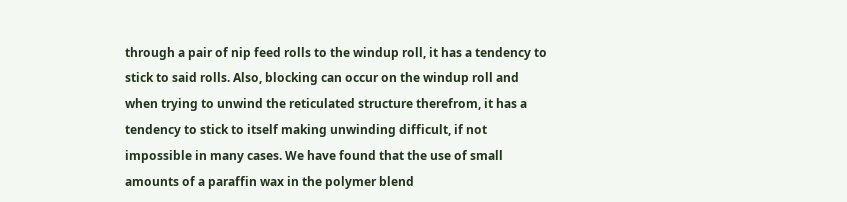through a pair of nip feed rolls to the windup roll, it has a tendency to stick to said rolls. Also, blocking can occur on the windup roll and when trying to unwind the reticulated structure therefrom, it has a tendency to stick to itself making unwinding difficult, if not impossible in many cases. We have found that the use of small amounts of a paraffin wax in the polymer blend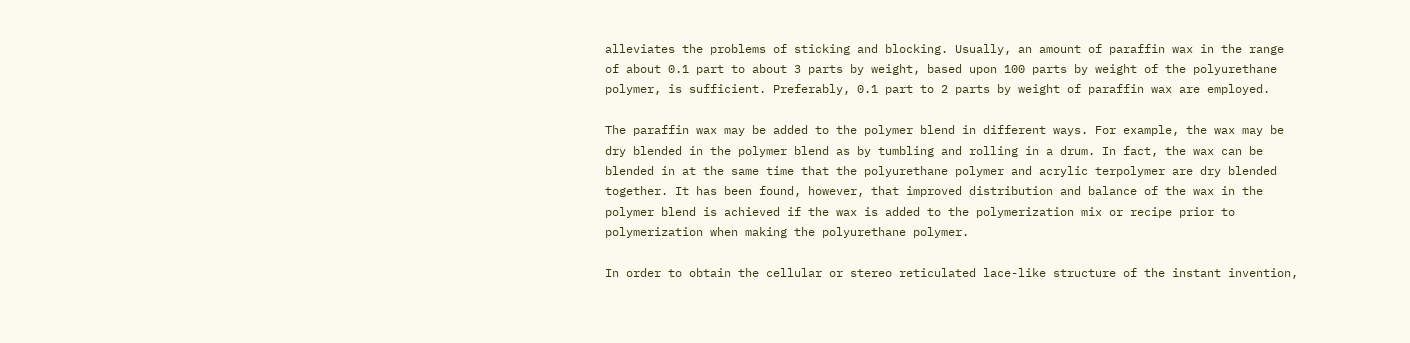alleviates the problems of sticking and blocking. Usually, an amount of paraffin wax in the range of about 0.1 part to about 3 parts by weight, based upon 100 parts by weight of the polyurethane polymer, is sufficient. Preferably, 0.1 part to 2 parts by weight of paraffin wax are employed.

The paraffin wax may be added to the polymer blend in different ways. For example, the wax may be dry blended in the polymer blend as by tumbling and rolling in a drum. In fact, the wax can be blended in at the same time that the polyurethane polymer and acrylic terpolymer are dry blended together. It has been found, however, that improved distribution and balance of the wax in the polymer blend is achieved if the wax is added to the polymerization mix or recipe prior to polymerization when making the polyurethane polymer.

In order to obtain the cellular or stereo reticulated lace-like structure of the instant invention,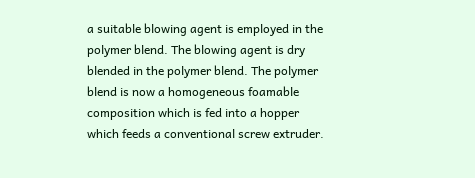a suitable blowing agent is employed in the polymer blend. The blowing agent is dry blended in the polymer blend. The polymer blend is now a homogeneous foamable composition which is fed into a hopper which feeds a conventional screw extruder.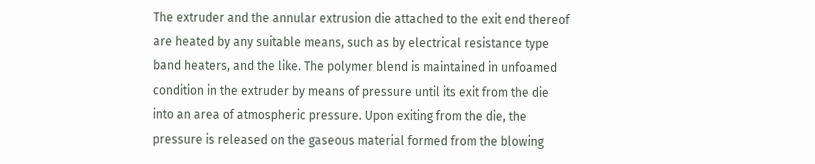The extruder and the annular extrusion die attached to the exit end thereof are heated by any suitable means, such as by electrical resistance type band heaters, and the like. The polymer blend is maintained in unfoamed condition in the extruder by means of pressure until its exit from the die into an area of atmospheric pressure. Upon exiting from the die, the pressure is released on the gaseous material formed from the blowing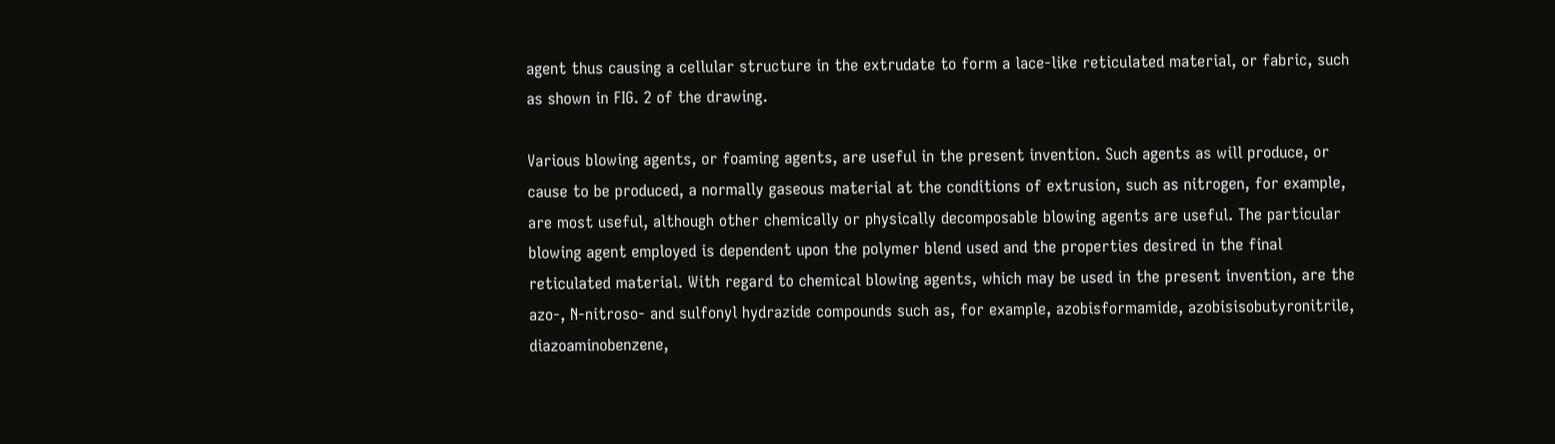agent thus causing a cellular structure in the extrudate to form a lace-like reticulated material, or fabric, such as shown in FIG. 2 of the drawing.

Various blowing agents, or foaming agents, are useful in the present invention. Such agents as will produce, or cause to be produced, a normally gaseous material at the conditions of extrusion, such as nitrogen, for example, are most useful, although other chemically or physically decomposable blowing agents are useful. The particular blowing agent employed is dependent upon the polymer blend used and the properties desired in the final reticulated material. With regard to chemical blowing agents, which may be used in the present invention, are the azo-, N-nitroso- and sulfonyl hydrazide compounds such as, for example, azobisformamide, azobisisobutyronitrile, diazoaminobenzene,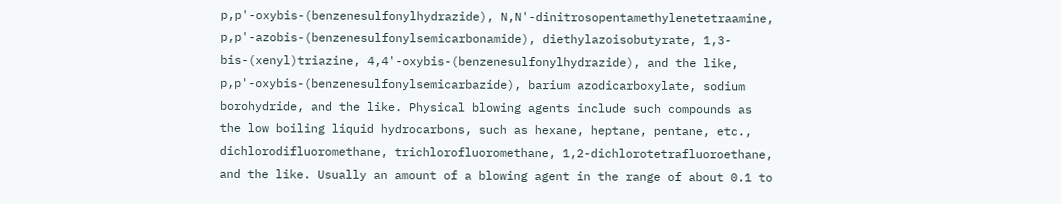p,p'-oxybis-(benzenesulfonylhydrazide), N,N'-dinitrosopentamethylenetetraamine, p,p'-azobis-(benzenesulfonylsemicarbonamide), diethylazoisobutyrate, 1,3-bis-(xenyl)triazine, 4,4'-oxybis-(benzenesulfonylhydrazide), and the like, p,p'-oxybis-(benzenesulfonylsemicarbazide), barium azodicarboxylate, sodium borohydride, and the like. Physical blowing agents include such compounds as the low boiling liquid hydrocarbons, such as hexane, heptane, pentane, etc., dichlorodifluoromethane, trichlorofluoromethane, 1,2-dichlorotetrafluoroethane, and the like. Usually an amount of a blowing agent in the range of about 0.1 to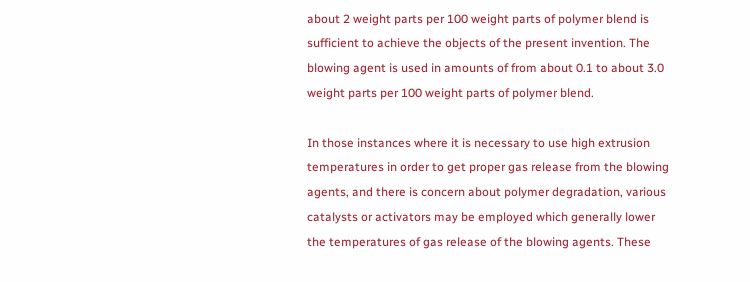about 2 weight parts per 100 weight parts of polymer blend is sufficient to achieve the objects of the present invention. The blowing agent is used in amounts of from about 0.1 to about 3.0 weight parts per 100 weight parts of polymer blend.

In those instances where it is necessary to use high extrusion temperatures in order to get proper gas release from the blowing agents, and there is concern about polymer degradation, various catalysts or activators may be employed which generally lower the temperatures of gas release of the blowing agents. These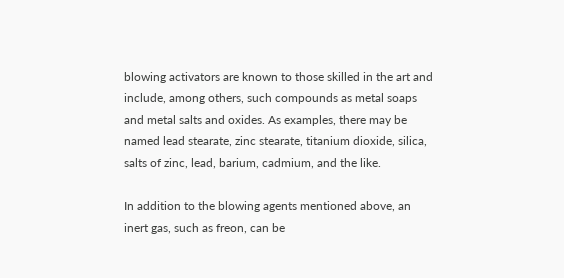blowing activators are known to those skilled in the art and include, among others, such compounds as metal soaps and metal salts and oxides. As examples, there may be named lead stearate, zinc stearate, titanium dioxide, silica, salts of zinc, lead, barium, cadmium, and the like.

In addition to the blowing agents mentioned above, an inert gas, such as freon, can be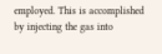employed. This is accomplished by injecting the gas into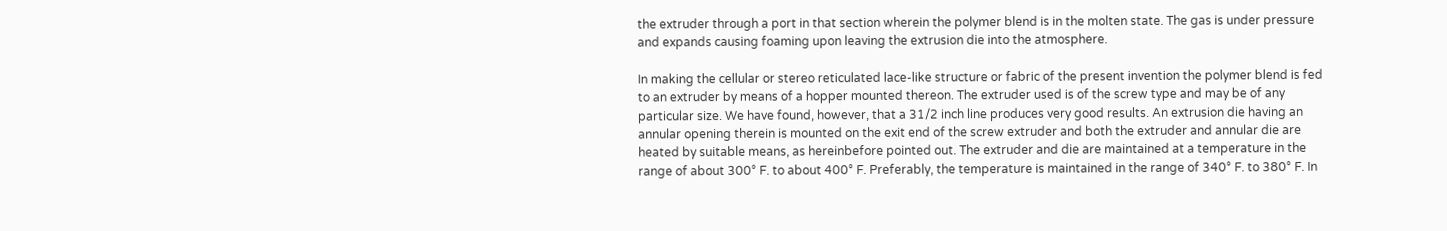the extruder through a port in that section wherein the polymer blend is in the molten state. The gas is under pressure and expands causing foaming upon leaving the extrusion die into the atmosphere.

In making the cellular or stereo reticulated lace-like structure or fabric of the present invention the polymer blend is fed to an extruder by means of a hopper mounted thereon. The extruder used is of the screw type and may be of any particular size. We have found, however, that a 31/2 inch line produces very good results. An extrusion die having an annular opening therein is mounted on the exit end of the screw extruder and both the extruder and annular die are heated by suitable means, as hereinbefore pointed out. The extruder and die are maintained at a temperature in the range of about 300° F. to about 400° F. Preferably, the temperature is maintained in the range of 340° F. to 380° F. In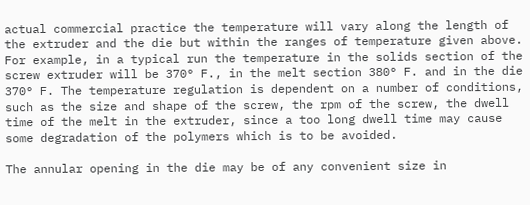actual commercial practice the temperature will vary along the length of the extruder and the die but within the ranges of temperature given above. For example, in a typical run the temperature in the solids section of the screw extruder will be 370° F., in the melt section 380° F. and in the die 370° F. The temperature regulation is dependent on a number of conditions, such as the size and shape of the screw, the rpm of the screw, the dwell time of the melt in the extruder, since a too long dwell time may cause some degradation of the polymers which is to be avoided.

The annular opening in the die may be of any convenient size in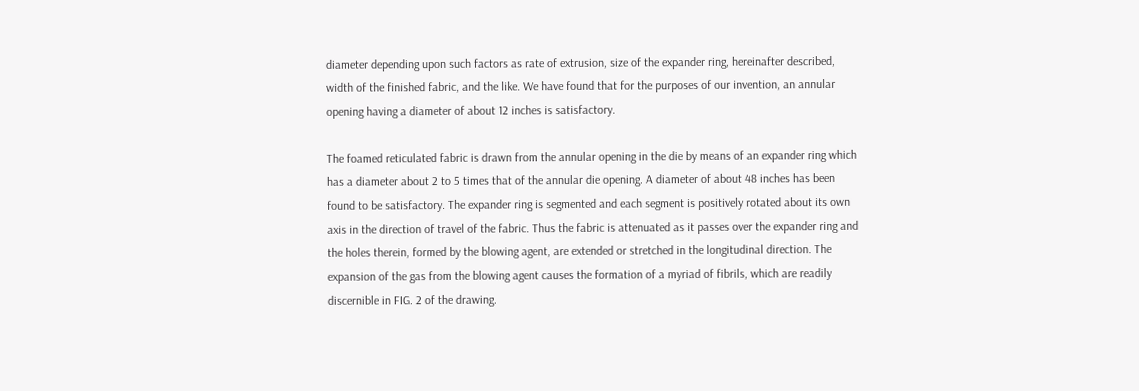diameter depending upon such factors as rate of extrusion, size of the expander ring, hereinafter described, width of the finished fabric, and the like. We have found that for the purposes of our invention, an annular opening having a diameter of about 12 inches is satisfactory.

The foamed reticulated fabric is drawn from the annular opening in the die by means of an expander ring which has a diameter about 2 to 5 times that of the annular die opening. A diameter of about 48 inches has been found to be satisfactory. The expander ring is segmented and each segment is positively rotated about its own axis in the direction of travel of the fabric. Thus the fabric is attenuated as it passes over the expander ring and the holes therein, formed by the blowing agent, are extended or stretched in the longitudinal direction. The expansion of the gas from the blowing agent causes the formation of a myriad of fibrils, which are readily discernible in FIG. 2 of the drawing.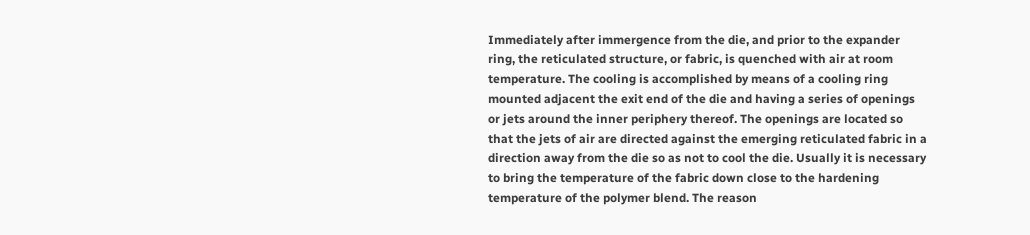Immediately after immergence from the die, and prior to the expander ring, the reticulated structure, or fabric, is quenched with air at room temperature. The cooling is accomplished by means of a cooling ring mounted adjacent the exit end of the die and having a series of openings or jets around the inner periphery thereof. The openings are located so that the jets of air are directed against the emerging reticulated fabric in a direction away from the die so as not to cool the die. Usually it is necessary to bring the temperature of the fabric down close to the hardening temperature of the polymer blend. The reason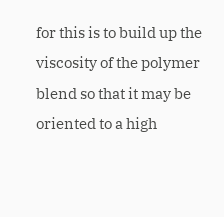for this is to build up the viscosity of the polymer blend so that it may be oriented to a high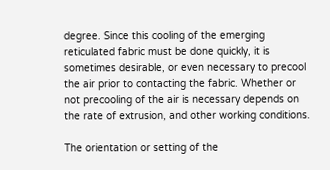degree. Since this cooling of the emerging reticulated fabric must be done quickly, it is sometimes desirable, or even necessary to precool the air prior to contacting the fabric. Whether or not precooling of the air is necessary depends on the rate of extrusion, and other working conditions.

The orientation or setting of the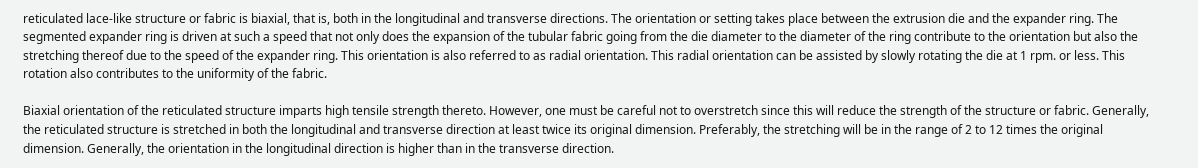reticulated lace-like structure or fabric is biaxial, that is, both in the longitudinal and transverse directions. The orientation or setting takes place between the extrusion die and the expander ring. The segmented expander ring is driven at such a speed that not only does the expansion of the tubular fabric going from the die diameter to the diameter of the ring contribute to the orientation but also the stretching thereof due to the speed of the expander ring. This orientation is also referred to as radial orientation. This radial orientation can be assisted by slowly rotating the die at 1 rpm. or less. This rotation also contributes to the uniformity of the fabric.

Biaxial orientation of the reticulated structure imparts high tensile strength thereto. However, one must be careful not to overstretch since this will reduce the strength of the structure or fabric. Generally, the reticulated structure is stretched in both the longitudinal and transverse direction at least twice its original dimension. Preferably, the stretching will be in the range of 2 to 12 times the original dimension. Generally, the orientation in the longitudinal direction is higher than in the transverse direction.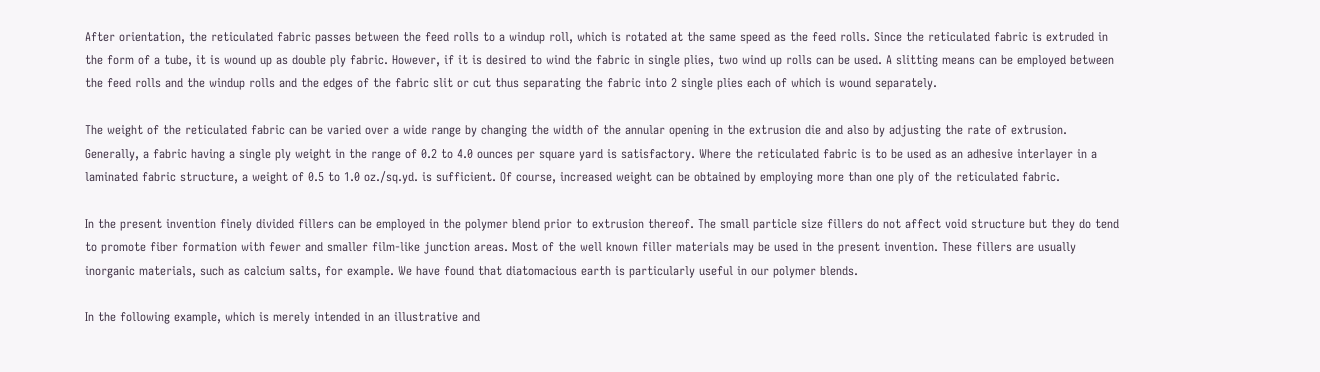After orientation, the reticulated fabric passes between the feed rolls to a windup roll, which is rotated at the same speed as the feed rolls. Since the reticulated fabric is extruded in the form of a tube, it is wound up as double ply fabric. However, if it is desired to wind the fabric in single plies, two wind up rolls can be used. A slitting means can be employed between the feed rolls and the windup rolls and the edges of the fabric slit or cut thus separating the fabric into 2 single plies each of which is wound separately.

The weight of the reticulated fabric can be varied over a wide range by changing the width of the annular opening in the extrusion die and also by adjusting the rate of extrusion. Generally, a fabric having a single ply weight in the range of 0.2 to 4.0 ounces per square yard is satisfactory. Where the reticulated fabric is to be used as an adhesive interlayer in a laminated fabric structure, a weight of 0.5 to 1.0 oz./sq.yd. is sufficient. Of course, increased weight can be obtained by employing more than one ply of the reticulated fabric.

In the present invention finely divided fillers can be employed in the polymer blend prior to extrusion thereof. The small particle size fillers do not affect void structure but they do tend to promote fiber formation with fewer and smaller film-like junction areas. Most of the well known filler materials may be used in the present invention. These fillers are usually inorganic materials, such as calcium salts, for example. We have found that diatomacious earth is particularly useful in our polymer blends.

In the following example, which is merely intended in an illustrative and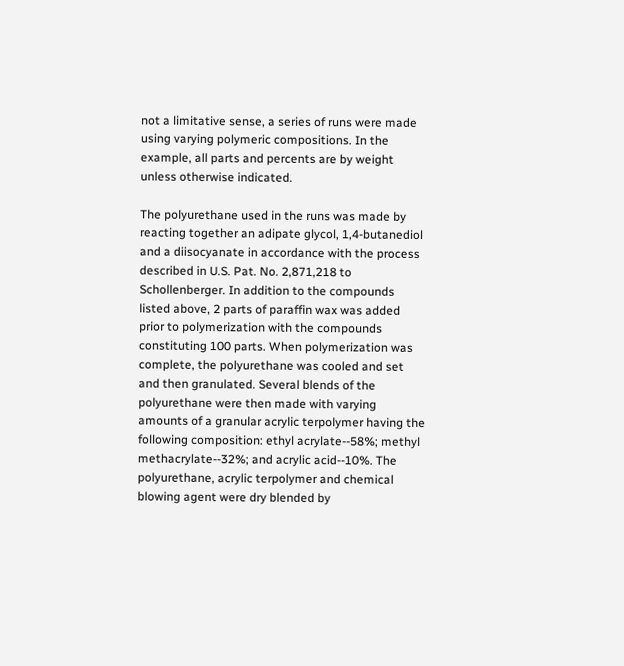not a limitative sense, a series of runs were made using varying polymeric compositions. In the example, all parts and percents are by weight unless otherwise indicated.

The polyurethane used in the runs was made by reacting together an adipate glycol, 1,4-butanediol and a diisocyanate in accordance with the process described in U.S. Pat. No. 2,871,218 to Schollenberger. In addition to the compounds listed above, 2 parts of paraffin wax was added prior to polymerization with the compounds constituting 100 parts. When polymerization was complete, the polyurethane was cooled and set and then granulated. Several blends of the polyurethane were then made with varying amounts of a granular acrylic terpolymer having the following composition: ethyl acrylate--58%; methyl methacrylate--32%; and acrylic acid--10%. The polyurethane, acrylic terpolymer and chemical blowing agent were dry blended by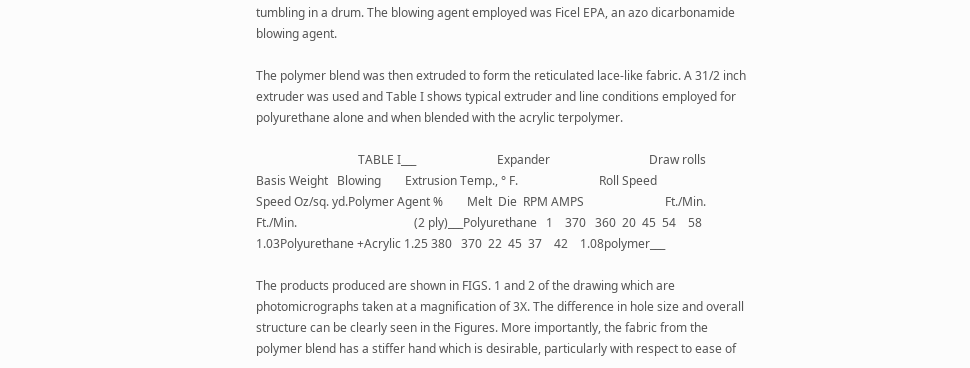tumbling in a drum. The blowing agent employed was Ficel EPA, an azo dicarbonamide blowing agent.

The polymer blend was then extruded to form the reticulated lace-like fabric. A 31/2 inch extruder was used and Table I shows typical extruder and line conditions employed for polyurethane alone and when blended with the acrylic terpolymer.

                                  TABLE I___                           Expander                                 Draw rolls                                       Basis Weight   Blowing        Extrusion Temp., ° F.                           Roll Speed                                 Speed Oz/sq. yd.Polymer Agent %        Melt  Die  RPM AMPS                           Ft./Min.                                 Ft./Min.                                       (2 ply)___Polyurethane   1    370   360  20  45  54    58    1.03Polyurethane +Acrylic 1.25 380   370  22  45  37    42    1.08polymer___

The products produced are shown in FIGS. 1 and 2 of the drawing which are photomicrographs taken at a magnification of 3X. The difference in hole size and overall structure can be clearly seen in the Figures. More importantly, the fabric from the polymer blend has a stiffer hand which is desirable, particularly with respect to ease of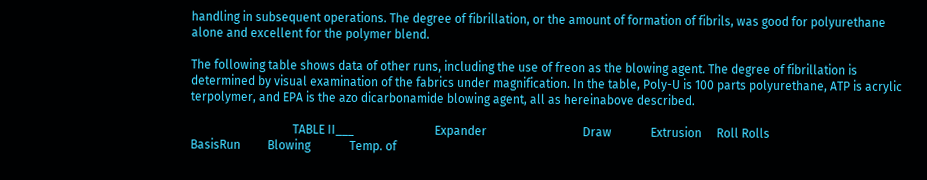handling in subsequent operations. The degree of fibrillation, or the amount of formation of fibrils, was good for polyurethane alone and excellent for the polymer blend.

The following table shows data of other runs, including the use of freon as the blowing agent. The degree of fibrillation is determined by visual examination of the fabrics under magnification. In the table, Poly-U is 100 parts polyurethane, ATP is acrylic terpolymer, and EPA is the azo dicarbonamide blowing agent, all as hereinabove described.

                                  TABLE II___                           Expander                                Draw             Extrusion     Roll Rolls                                     BasisRun         Blowing             Temp. of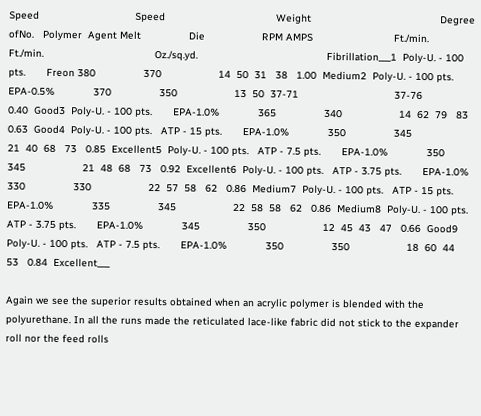Speed                                Speed                                     Weight                                           Degree ofNo.   Polymer  Agent Melt                Die                   RPM AMPS                           Ft./min.                                Ft./min.                                     Oz./sq.yd.                                           Fibrillation___1  Poly-U. - 100 pts.       Freon 380                370                   14  50  31   38   1.00  Medium2  Poly-U. - 100 pts.       EPA-0.5%             370                350                   13  50  37-71                                37-76                                     0.40  Good3  Poly-U. - 100 pts.       EPA-1.0%             365                340                   14  62  79   83   0.63  Good4  Poly-U. - 100 pts.   ATP - 15 pts.       EPA-1.0%             350                345                   21  40  68   73   0.85  Excellent5  Poly-U. - 100 pts.   ATP - 7.5 pts.       EPA-1.0%             350                345                   21  48  68   73   0.92  Excellent6  Poly-U. - 100 pts.   ATP - 3.75 pts.       EPA-1.0%             330                330                   22  57  58   62   0.86  Medium7  Poly-U. - 100 pts.   ATP - 15 pts.       EPA-1.0%             335                345                   22  58  58   62   0.86  Medium8  Poly-U. - 100 pts.   ATP - 3.75 pts.       EPA-1.0%             345                350                   12  45  43   47   0.66  Good9  Poly-U. - 100 pts.   ATP - 7.5 pts.       EPA-1.0%             350                350                   18  60  44   53   0.84  Excellent___

Again we see the superior results obtained when an acrylic polymer is blended with the polyurethane. In all the runs made the reticulated lace-like fabric did not stick to the expander roll nor the feed rolls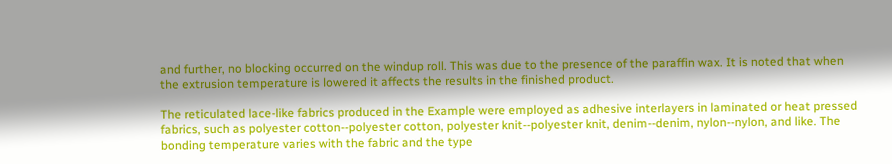and further, no blocking occurred on the windup roll. This was due to the presence of the paraffin wax. It is noted that when the extrusion temperature is lowered it affects the results in the finished product.

The reticulated lace-like fabrics produced in the Example were employed as adhesive interlayers in laminated or heat pressed fabrics, such as polyester cotton--polyester cotton, polyester knit--polyester knit, denim--denim, nylon--nylon, and like. The bonding temperature varies with the fabric and the type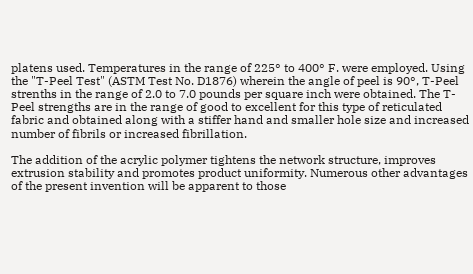platens used. Temperatures in the range of 225° to 400° F. were employed. Using the "T-Peel Test" (ASTM Test No. D1876) wherein the angle of peel is 90°, T-Peel strenths in the range of 2.0 to 7.0 pounds per square inch were obtained. The T-Peel strengths are in the range of good to excellent for this type of reticulated fabric and obtained along with a stiffer hand and smaller hole size and increased number of fibrils or increased fibrillation.

The addition of the acrylic polymer tightens the network structure, improves extrusion stability and promotes product uniformity. Numerous other advantages of the present invention will be apparent to those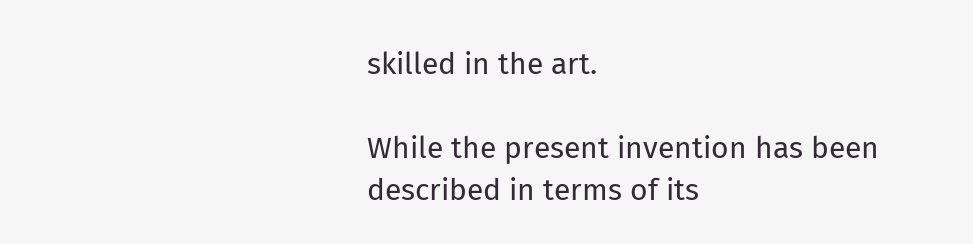skilled in the art.

While the present invention has been described in terms of its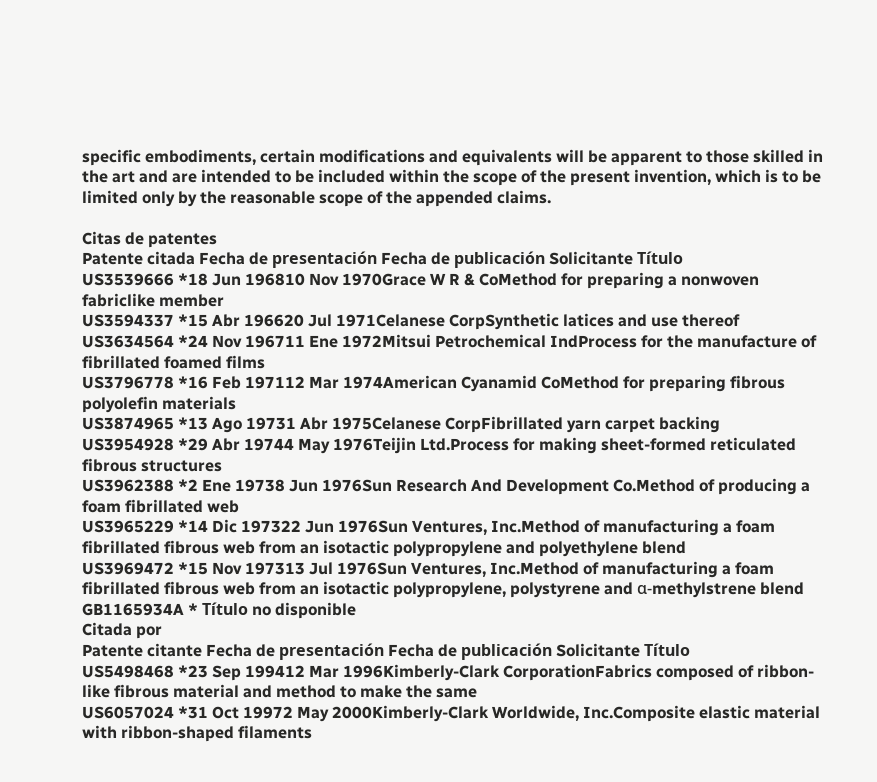specific embodiments, certain modifications and equivalents will be apparent to those skilled in the art and are intended to be included within the scope of the present invention, which is to be limited only by the reasonable scope of the appended claims.

Citas de patentes
Patente citada Fecha de presentación Fecha de publicación Solicitante Título
US3539666 *18 Jun 196810 Nov 1970Grace W R & CoMethod for preparing a nonwoven fabriclike member
US3594337 *15 Abr 196620 Jul 1971Celanese CorpSynthetic latices and use thereof
US3634564 *24 Nov 196711 Ene 1972Mitsui Petrochemical IndProcess for the manufacture of fibrillated foamed films
US3796778 *16 Feb 197112 Mar 1974American Cyanamid CoMethod for preparing fibrous polyolefin materials
US3874965 *13 Ago 19731 Abr 1975Celanese CorpFibrillated yarn carpet backing
US3954928 *29 Abr 19744 May 1976Teijin Ltd.Process for making sheet-formed reticulated fibrous structures
US3962388 *2 Ene 19738 Jun 1976Sun Research And Development Co.Method of producing a foam fibrillated web
US3965229 *14 Dic 197322 Jun 1976Sun Ventures, Inc.Method of manufacturing a foam fibrillated fibrous web from an isotactic polypropylene and polyethylene blend
US3969472 *15 Nov 197313 Jul 1976Sun Ventures, Inc.Method of manufacturing a foam fibrillated fibrous web from an isotactic polypropylene, polystyrene and α-methylstrene blend
GB1165934A * Título no disponible
Citada por
Patente citante Fecha de presentación Fecha de publicación Solicitante Título
US5498468 *23 Sep 199412 Mar 1996Kimberly-Clark CorporationFabrics composed of ribbon-like fibrous material and method to make the same
US6057024 *31 Oct 19972 May 2000Kimberly-Clark Worldwide, Inc.Composite elastic material with ribbon-shaped filaments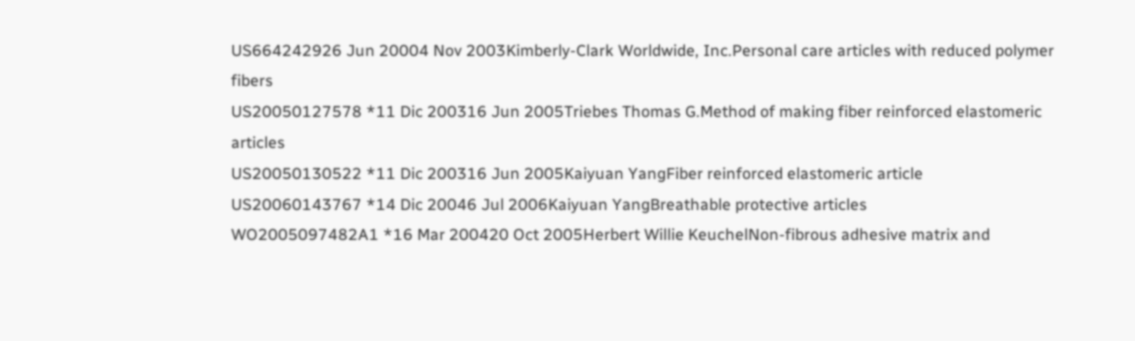US664242926 Jun 20004 Nov 2003Kimberly-Clark Worldwide, Inc.Personal care articles with reduced polymer fibers
US20050127578 *11 Dic 200316 Jun 2005Triebes Thomas G.Method of making fiber reinforced elastomeric articles
US20050130522 *11 Dic 200316 Jun 2005Kaiyuan YangFiber reinforced elastomeric article
US20060143767 *14 Dic 20046 Jul 2006Kaiyuan YangBreathable protective articles
WO2005097482A1 *16 Mar 200420 Oct 2005Herbert Willie KeuchelNon-fibrous adhesive matrix and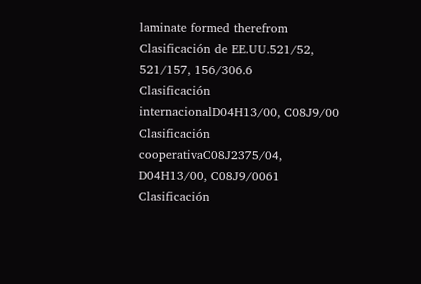laminate formed therefrom
Clasificación de EE.UU.521/52, 521/157, 156/306.6
Clasificación internacionalD04H13/00, C08J9/00
Clasificación cooperativaC08J2375/04, D04H13/00, C08J9/0061
Clasificación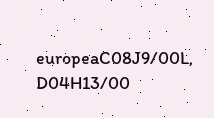europeaC08J9/00L, D04H13/00